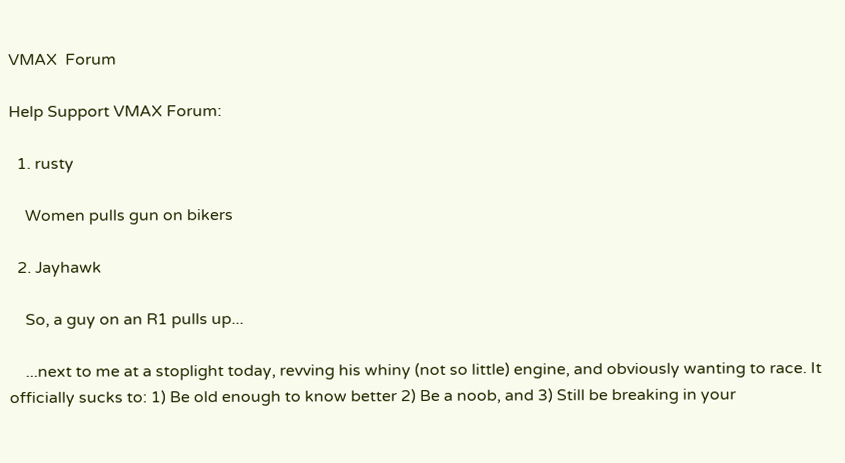VMAX  Forum

Help Support VMAX Forum:

  1. rusty

    Women pulls gun on bikers

  2. Jayhawk

    So, a guy on an R1 pulls up...

    ...next to me at a stoplight today, revving his whiny (not so little) engine, and obviously wanting to race. It officially sucks to: 1) Be old enough to know better 2) Be a noob, and 3) Still be breaking in your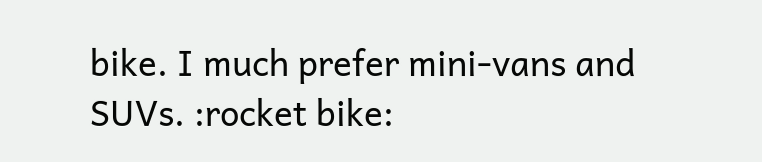bike. I much prefer mini-vans and SUVs. :rocket bike: